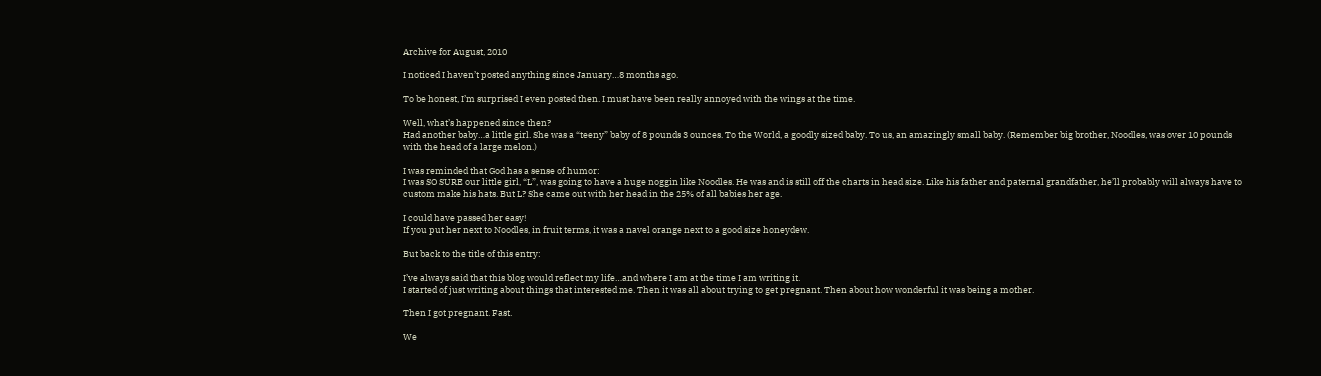Archive for August, 2010

I noticed I haven’t posted anything since January…8 months ago.

To be honest, I’m surprised I even posted then. I must have been really annoyed with the wings at the time.

Well, what’s happened since then?
Had another baby…a little girl. She was a “teeny” baby of 8 pounds 3 ounces. To the World, a goodly sized baby. To us, an amazingly small baby. (Remember big brother, Noodles, was over 10 pounds with the head of a large melon.)

I was reminded that God has a sense of humor:
I was SO SURE our little girl, “L”, was going to have a huge noggin like Noodles. He was and is still off the charts in head size. Like his father and paternal grandfather, he’ll probably will always have to custom make his hats. But L? She came out with her head in the 25% of all babies her age.

I could have passed her easy!
If you put her next to Noodles, in fruit terms, it was a navel orange next to a good size honeydew.

But back to the title of this entry:

I’ve always said that this blog would reflect my life…and where I am at the time I am writing it.
I started of just writing about things that interested me. Then it was all about trying to get pregnant. Then about how wonderful it was being a mother.

Then I got pregnant. Fast.

We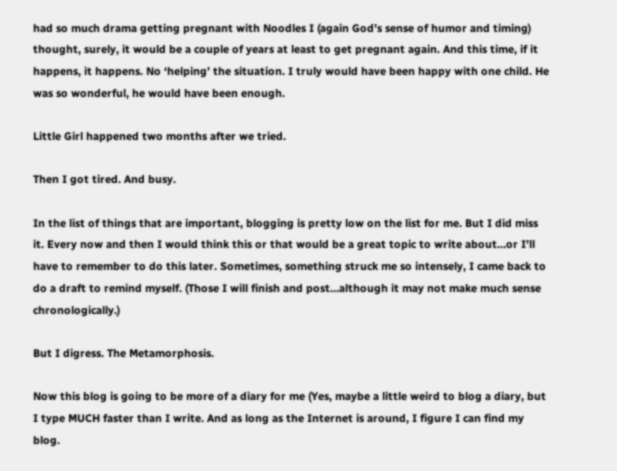had so much drama getting pregnant with Noodles I (again God’s sense of humor and timing) thought, surely, it would be a couple of years at least to get pregnant again. And this time, if it happens, it happens. No ‘helping’ the situation. I truly would have been happy with one child. He was so wonderful, he would have been enough.

Little Girl happened two months after we tried.

Then I got tired. And busy.

In the list of things that are important, blogging is pretty low on the list for me. But I did miss it. Every now and then I would think this or that would be a great topic to write about…or I’ll have to remember to do this later. Sometimes, something struck me so intensely, I came back to do a draft to remind myself. (Those I will finish and post…although it may not make much sense chronologically.)

But I digress. The Metamorphosis.

Now this blog is going to be more of a diary for me (Yes, maybe a little weird to blog a diary, but I type MUCH faster than I write. And as long as the Internet is around, I figure I can find my blog.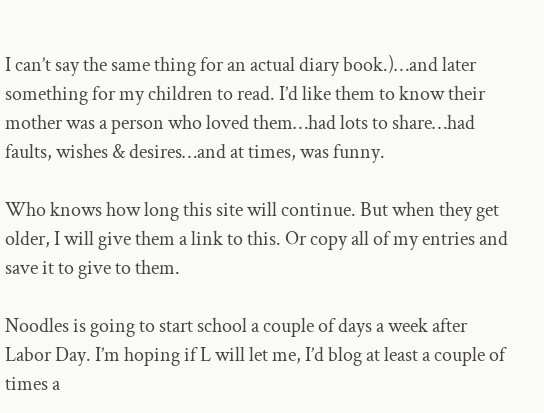I can’t say the same thing for an actual diary book.)…and later something for my children to read. I’d like them to know their mother was a person who loved them…had lots to share…had faults, wishes & desires…and at times, was funny.

Who knows how long this site will continue. But when they get older, I will give them a link to this. Or copy all of my entries and save it to give to them.

Noodles is going to start school a couple of days a week after Labor Day. I’m hoping if L will let me, I’d blog at least a couple of times a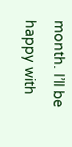month. I’ll be happy with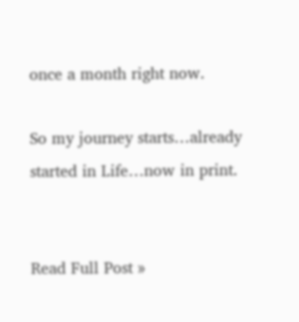once a month right now.

So my journey starts…already started in Life…now in print.


Read Full Post »